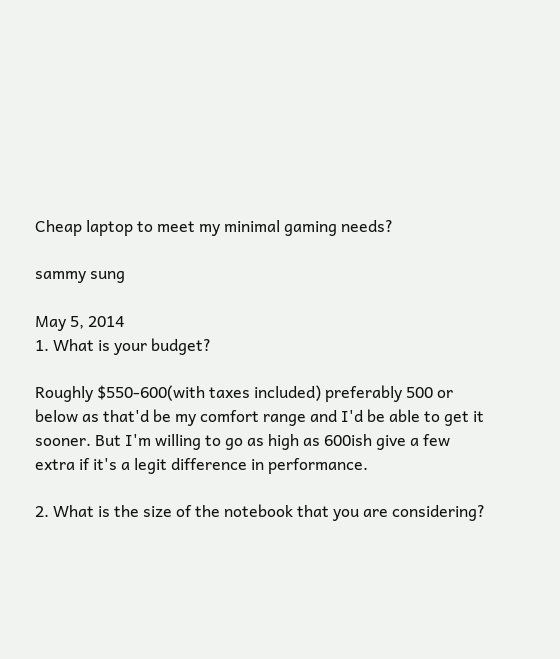Cheap laptop to meet my minimal gaming needs?

sammy sung

May 5, 2014
1. What is your budget?

Roughly $550-600(with taxes included) preferably 500 or below as that'd be my comfort range and I'd be able to get it sooner. But I'm willing to go as high as 600ish give a few extra if it's a legit difference in performance.

2. What is the size of the notebook that you are considering?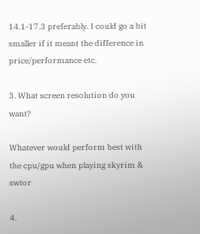14.1-17.3 preferably. I could go a bit smaller if it meant the difference in price/performance etc.

3. What screen resolution do you want?

Whatever would perform best with the cpu/gpu when playing skyrim & swtor

4.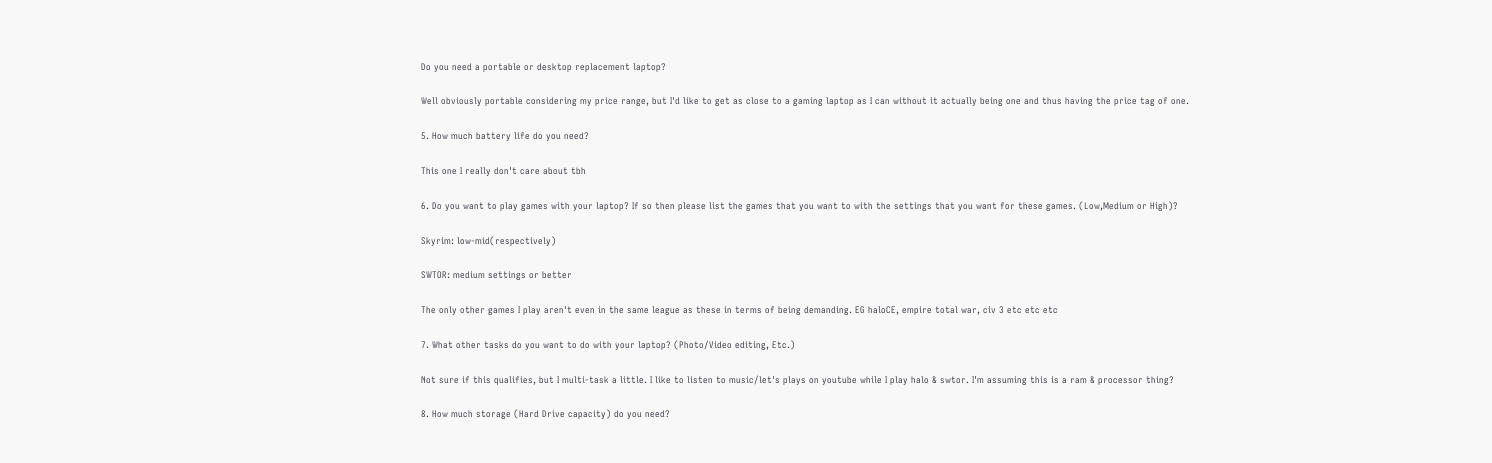Do you need a portable or desktop replacement laptop?

Well obviously portable considering my price range, but I'd like to get as close to a gaming laptop as I can without it actually being one and thus having the price tag of one.

5. How much battery life do you need?

This one I really don't care about tbh

6. Do you want to play games with your laptop? If so then please list the games that you want to with the settings that you want for these games. (Low,Medium or High)?

Skyrim: low-mid(respectively)

SWTOR: medium settings or better

The only other games I play aren't even in the same league as these in terms of being demanding. EG haloCE, empire total war, civ 3 etc etc etc

7. What other tasks do you want to do with your laptop? (Photo/Video editing, Etc.)

Not sure if this qualifies, but I multi-task a little. I like to listen to music/let's plays on youtube while I play halo & swtor. I'm assuming this is a ram & processor thing?

8. How much storage (Hard Drive capacity) do you need?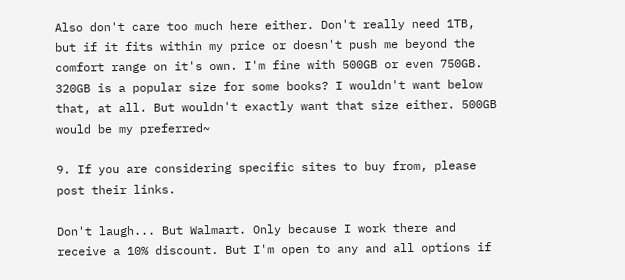Also don't care too much here either. Don't really need 1TB, but if it fits within my price or doesn't push me beyond the comfort range on it's own. I'm fine with 500GB or even 750GB. 320GB is a popular size for some books? I wouldn't want below that, at all. But wouldn't exactly want that size either. 500GB would be my preferred~

9. If you are considering specific sites to buy from, please post their links.

Don't laugh... But Walmart. Only because I work there and receive a 10% discount. But I'm open to any and all options if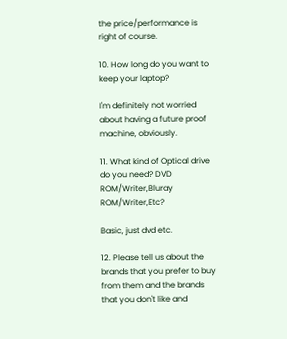the price/performance is right of course.

10. How long do you want to keep your laptop?

I'm definitely not worried about having a future proof machine, obviously.

11. What kind of Optical drive do you need? DVD ROM/Writer,Bluray ROM/Writer,Etc?

Basic, just dvd etc.

12. Please tell us about the brands that you prefer to buy from them and the brands that you don't like and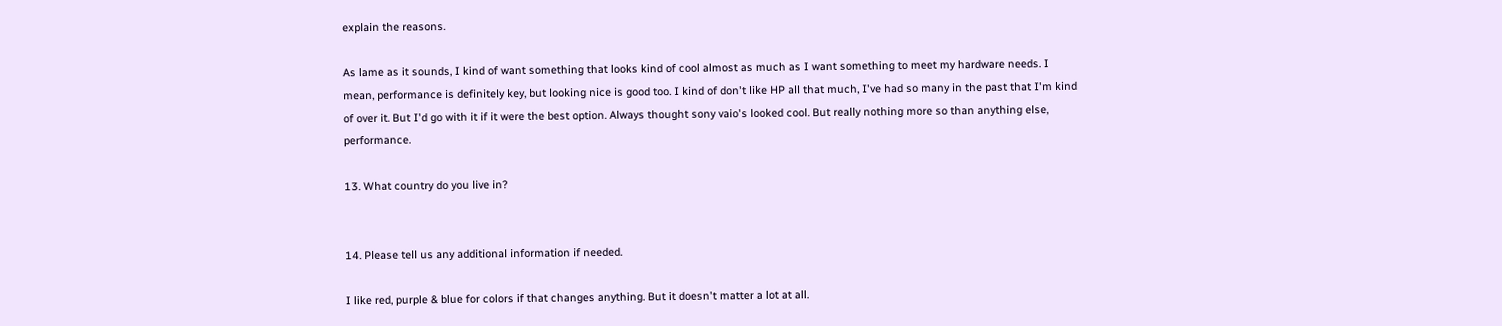explain the reasons.

As lame as it sounds, I kind of want something that looks kind of cool almost as much as I want something to meet my hardware needs. I mean, performance is definitely key, but looking nice is good too. I kind of don't like HP all that much, I've had so many in the past that I'm kind of over it. But I'd go with it if it were the best option. Always thought sony vaio's looked cool. But really nothing more so than anything else, performance.

13. What country do you live in?


14. Please tell us any additional information if needed.

I like red, purple & blue for colors if that changes anything. But it doesn't matter a lot at all.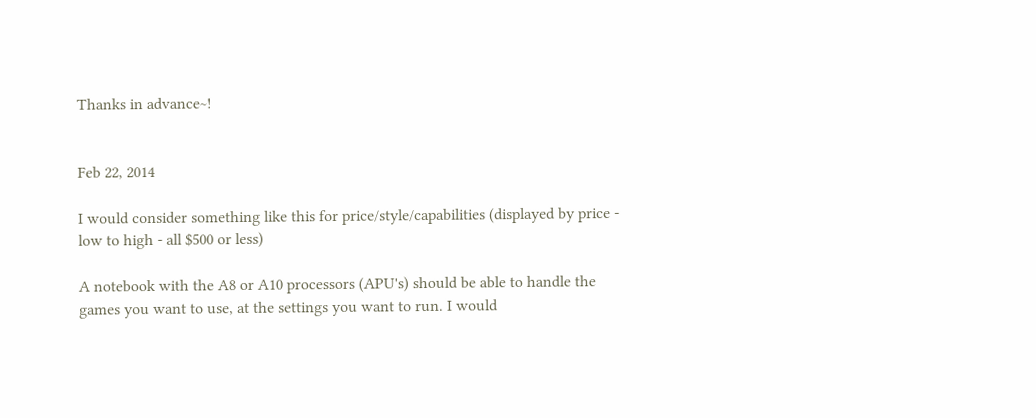Thanks in advance~!


Feb 22, 2014

I would consider something like this for price/style/capabilities (displayed by price - low to high - all $500 or less)

A notebook with the A8 or A10 processors (APU's) should be able to handle the games you want to use, at the settings you want to run. I would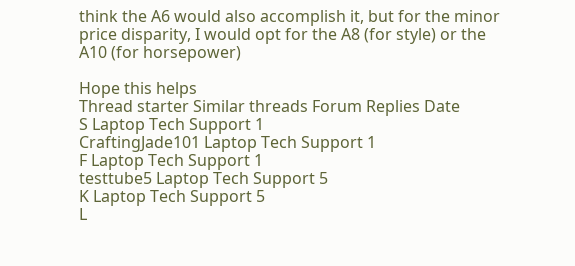think the A6 would also accomplish it, but for the minor price disparity, I would opt for the A8 (for style) or the A10 (for horsepower)

Hope this helps
Thread starter Similar threads Forum Replies Date
S Laptop Tech Support 1
CraftingJade101 Laptop Tech Support 1
F Laptop Tech Support 1
testtube5 Laptop Tech Support 5
K Laptop Tech Support 5
L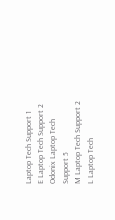Laptop Tech Support 1
E Laptop Tech Support 2
Odonix Laptop Tech Support 5
M Laptop Tech Support 2
L Laptop Tech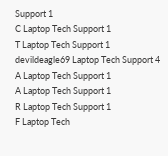Support 1
C Laptop Tech Support 1
T Laptop Tech Support 1
devildeagle69 Laptop Tech Support 4
A Laptop Tech Support 1
A Laptop Tech Support 1
R Laptop Tech Support 1
F Laptop Tech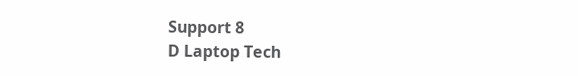Support 8
D Laptop Tech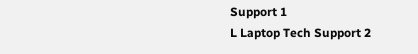Support 1
L Laptop Tech Support 2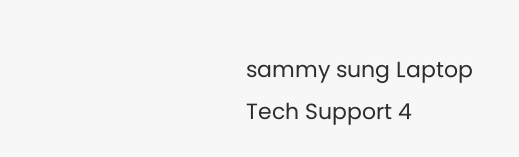sammy sung Laptop Tech Support 4